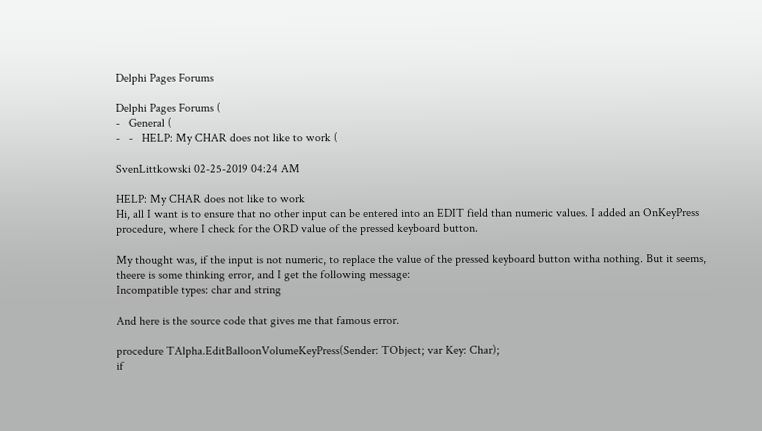Delphi Pages Forums

Delphi Pages Forums (
-   General (
-   -   HELP: My CHAR does not like to work (

SvenLittkowski 02-25-2019 04:24 AM

HELP: My CHAR does not like to work
Hi, all I want is to ensure that no other input can be entered into an EDIT field than numeric values. I added an OnKeyPress procedure, where I check for the ORD value of the pressed keyboard button.

My thought was, if the input is not numeric, to replace the value of the pressed keyboard button witha nothing. But it seems, theere is some thinking error, and I get the following message:
Incompatible types: char and string

And here is the source code that gives me that famous error.

procedure TAlpha.EditBalloonVolumeKeyPress(Sender: TObject; var Key: Char);
if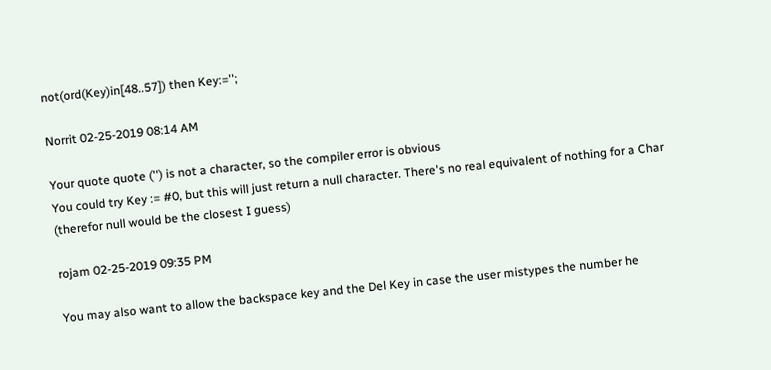not(ord(Key)in[48..57]) then Key:='';

Norrit 02-25-2019 08:14 AM

Your quote quote ('') is not a character, so the compiler error is obvious
You could try Key := #0, but this will just return a null character. There's no real equivalent of nothing for a Char (therefor null would be the closest I guess)

rojam 02-25-2019 09:35 PM

You may also want to allow the backspace key and the Del Key in case the user mistypes the number he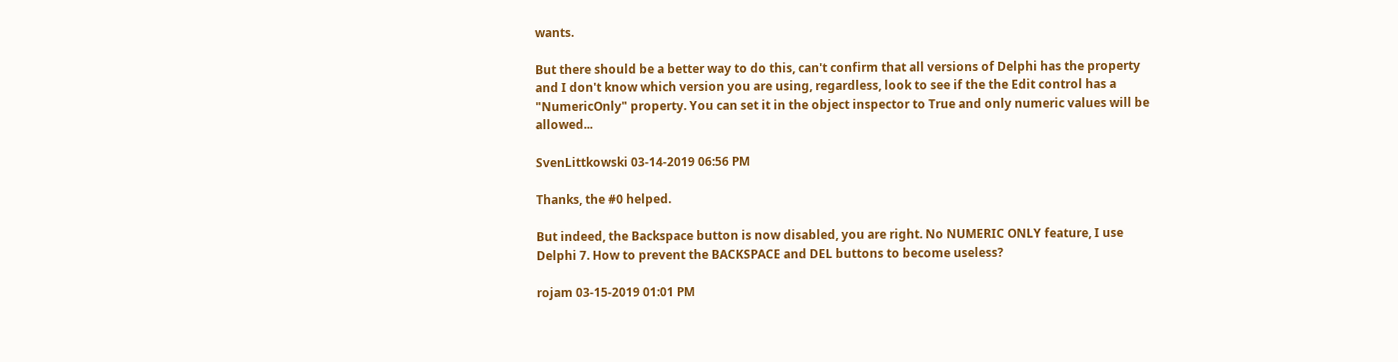wants.

But there should be a better way to do this, can't confirm that all versions of Delphi has the property and I don't know which version you are using, regardless, look to see if the the Edit control has a "NumericOnly" property. You can set it in the object inspector to True and only numeric values will be allowed...

SvenLittkowski 03-14-2019 06:56 PM

Thanks, the #0 helped.

But indeed, the Backspace button is now disabled, you are right. No NUMERIC ONLY feature, I use Delphi 7. How to prevent the BACKSPACE and DEL buttons to become useless?

rojam 03-15-2019 01:01 PM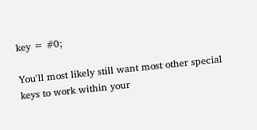key = #0;

You'll most likely still want most other special keys to work within your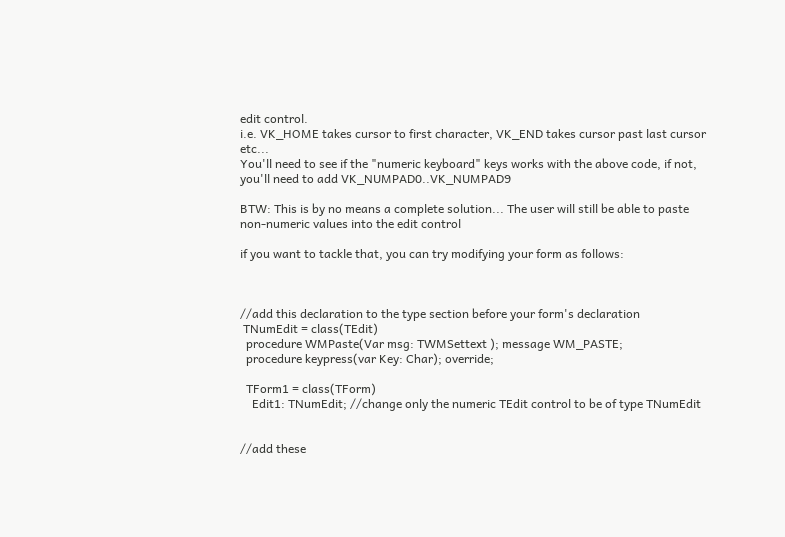edit control.
i.e. VK_HOME takes cursor to first character, VK_END takes cursor past last cursor etc...
You'll need to see if the "numeric keyboard" keys works with the above code, if not, you'll need to add VK_NUMPAD0..VK_NUMPAD9

BTW: This is by no means a complete solution... The user will still be able to paste non-numeric values into the edit control

if you want to tackle that, you can try modifying your form as follows:



//add this declaration to the type section before your form's declaration
 TNumEdit = class(TEdit)
  procedure WMPaste(Var msg: TWMSettext ); message WM_PASTE;
  procedure keypress(var Key: Char); override;

  TForm1 = class(TForm)
    Edit1: TNumEdit; //change only the numeric TEdit control to be of type TNumEdit


//add these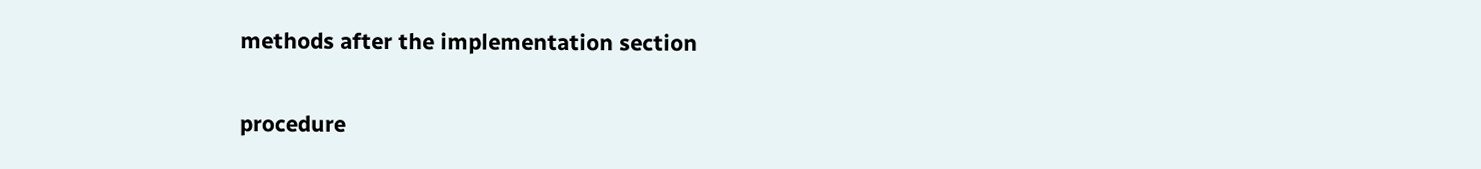methods after the implementation section

procedure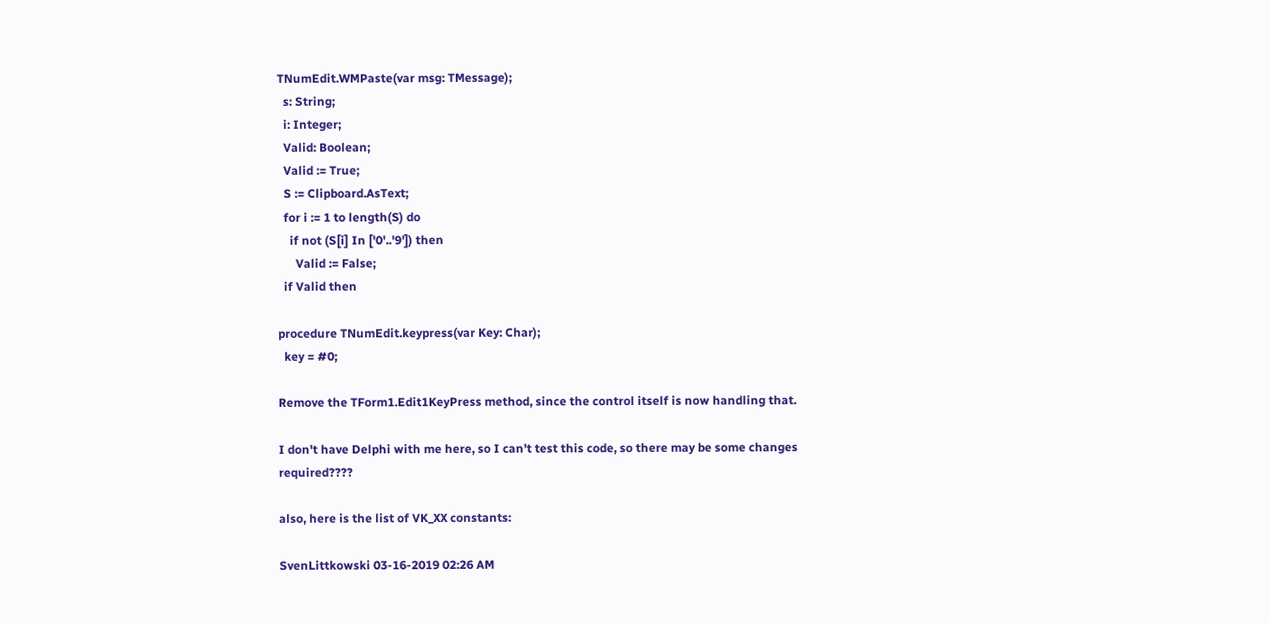TNumEdit.WMPaste(var msg: TMessage);
  s: String;
  i: Integer;
  Valid: Boolean;
  Valid := True;
  S := Clipboard.AsText;
  for i := 1 to length(S) do
    if not (S[i] In ['0'..'9']) then
      Valid := False;
  if Valid then

procedure TNumEdit.keypress(var Key: Char);
  key = #0;

Remove the TForm1.Edit1KeyPress method, since the control itself is now handling that.

I don't have Delphi with me here, so I can't test this code, so there may be some changes required????

also, here is the list of VK_XX constants:

SvenLittkowski 03-16-2019 02:26 AM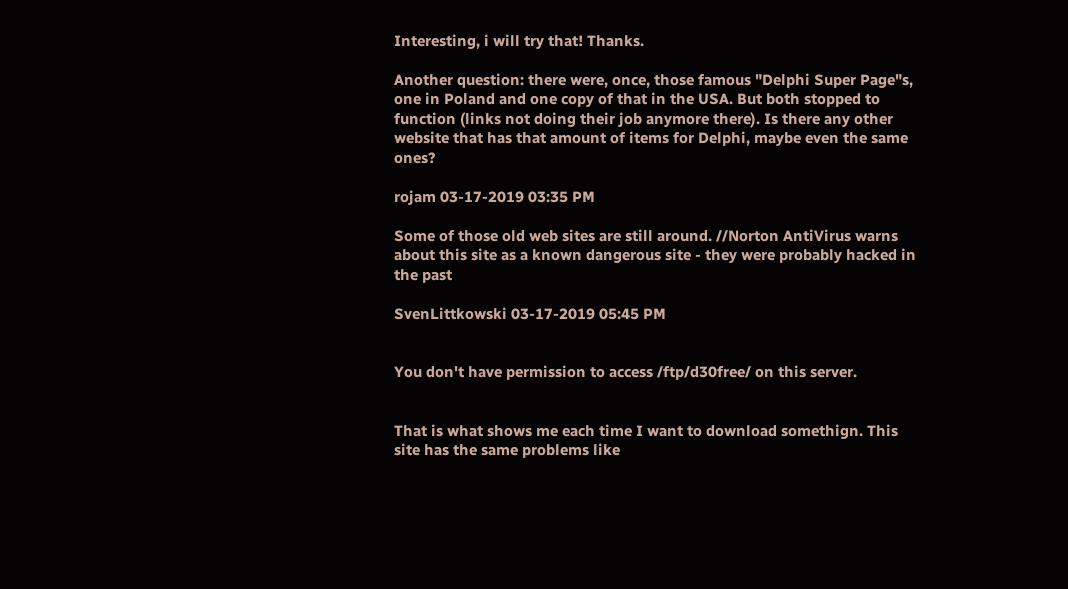Interesting, i will try that! Thanks.

Another question: there were, once, those famous "Delphi Super Page"s, one in Poland and one copy of that in the USA. But both stopped to function (links not doing their job anymore there). Is there any other website that has that amount of items for Delphi, maybe even the same ones?

rojam 03-17-2019 03:35 PM

Some of those old web sites are still around. //Norton AntiVirus warns about this site as a known dangerous site - they were probably hacked in the past

SvenLittkowski 03-17-2019 05:45 PM


You don't have permission to access /ftp/d30free/ on this server.


That is what shows me each time I want to download somethign. This site has the same problems like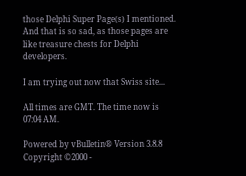those Delphi Super Page(s) I mentioned. And that is so sad, as those pages are like treasure chests for Delphi developers.

I am trying out now that Swiss site...

All times are GMT. The time now is 07:04 AM.

Powered by vBulletin® Version 3.8.8
Copyright ©2000 -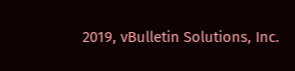2019, vBulletin Solutions, Inc.